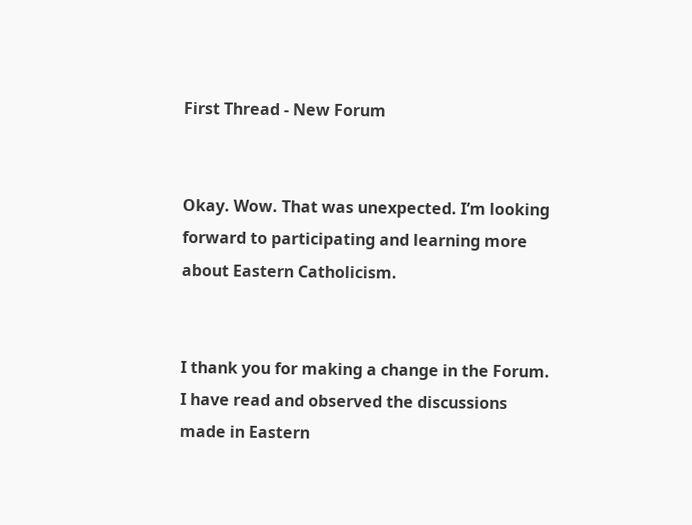First Thread - New Forum


Okay. Wow. That was unexpected. I’m looking forward to participating and learning more about Eastern Catholicism.


I thank you for making a change in the Forum. I have read and observed the discussions made in Eastern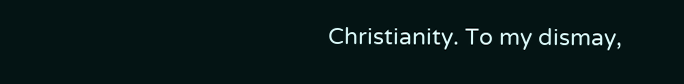Christianity. To my dismay,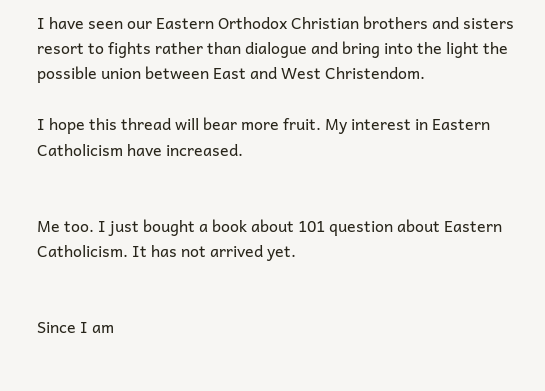I have seen our Eastern Orthodox Christian brothers and sisters resort to fights rather than dialogue and bring into the light the possible union between East and West Christendom.

I hope this thread will bear more fruit. My interest in Eastern Catholicism have increased.


Me too. I just bought a book about 101 question about Eastern Catholicism. It has not arrived yet.


Since I am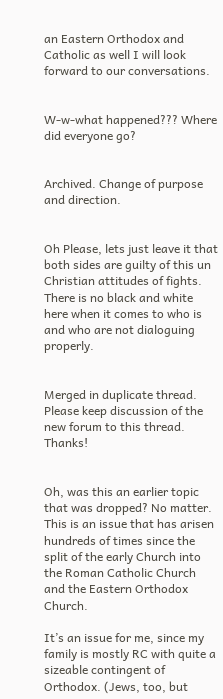an Eastern Orthodox and Catholic as well I will look forward to our conversations.


W-w-what happened??? Where did everyone go?


Archived. Change of purpose and direction.


Oh Please, lets just leave it that both sides are guilty of this un Christian attitudes of fights. There is no black and white here when it comes to who is and who are not dialoguing properly.


Merged in duplicate thread. Please keep discussion of the new forum to this thread. Thanks!


Oh, was this an earlier topic that was dropped? No matter. This is an issue that has arisen hundreds of times since the split of the early Church into the Roman Catholic Church and the Eastern Orthodox Church.

It’s an issue for me, since my family is mostly RC with quite a sizeable contingent of Orthodox. (Jews, too, but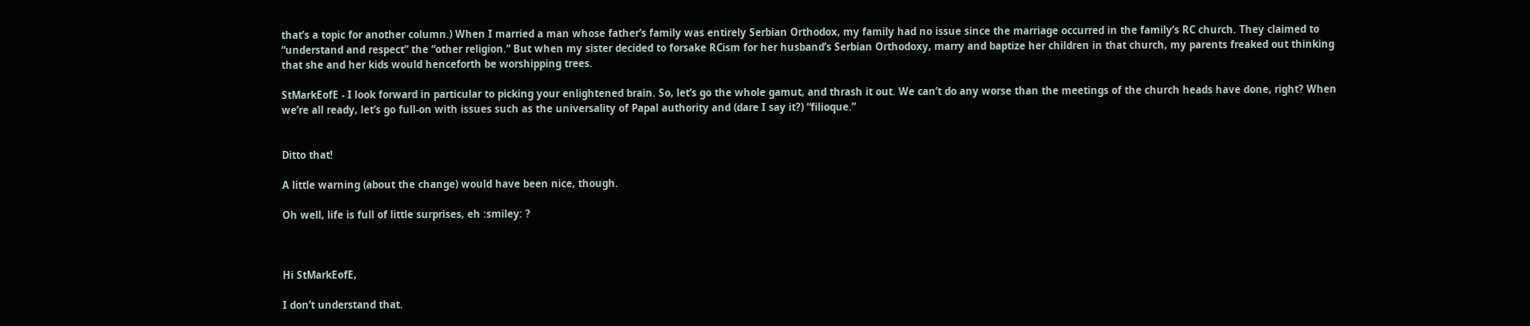that’s a topic for another column.) When I married a man whose father’s family was entirely Serbian Orthodox, my family had no issue since the marriage occurred in the family’s RC church. They claimed to “understand and respect” the “other religion.” But when my sister decided to forsake RCism for her husband’s Serbian Orthodoxy, marry and baptize her children in that church, my parents freaked out thinking that she and her kids would henceforth be worshipping trees.

StMarkEofE - I look forward in particular to picking your enlightened brain. So, let’s go the whole gamut, and thrash it out. We can’t do any worse than the meetings of the church heads have done, right? When we’re all ready, let’s go full-on with issues such as the universality of Papal authority and (dare I say it?) “filioque.”


Ditto that!

A little warning (about the change) would have been nice, though.

Oh well, life is full of little surprises, eh :smiley: ?



Hi StMarkEofE,

I don’t understand that.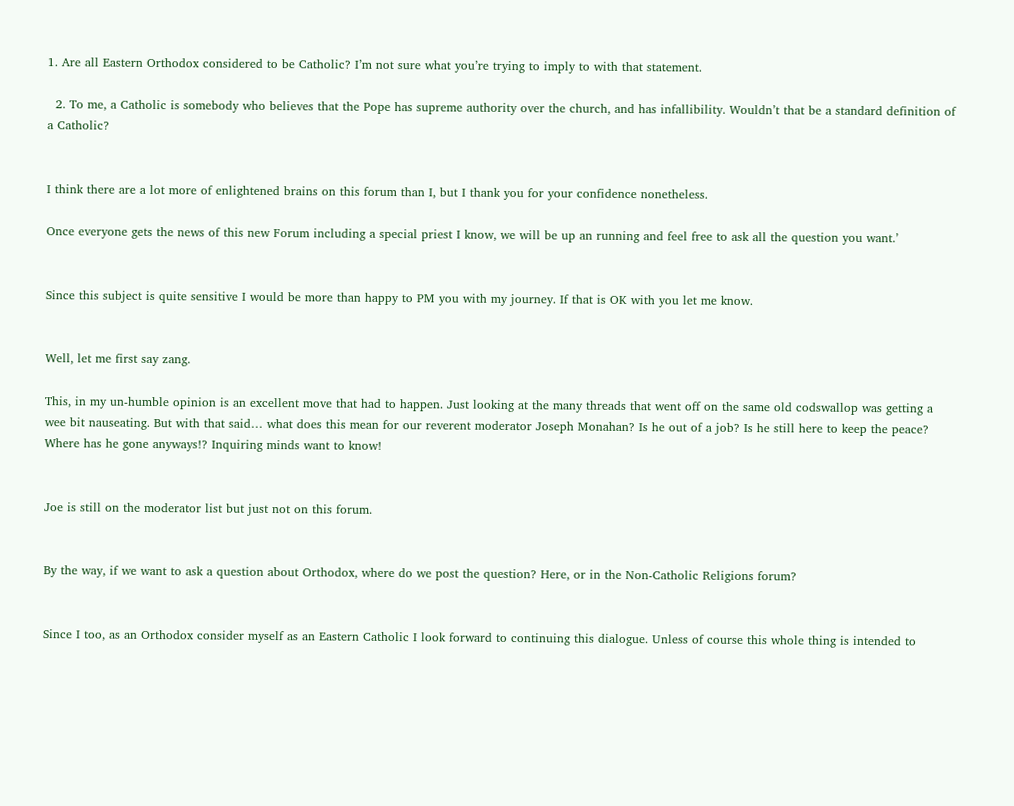1. Are all Eastern Orthodox considered to be Catholic? I’m not sure what you’re trying to imply to with that statement.

  2. To me, a Catholic is somebody who believes that the Pope has supreme authority over the church, and has infallibility. Wouldn’t that be a standard definition of a Catholic?


I think there are a lot more of enlightened brains on this forum than I, but I thank you for your confidence nonetheless.

Once everyone gets the news of this new Forum including a special priest I know, we will be up an running and feel free to ask all the question you want.’


Since this subject is quite sensitive I would be more than happy to PM you with my journey. If that is OK with you let me know.


Well, let me first say zang.

This, in my un-humble opinion is an excellent move that had to happen. Just looking at the many threads that went off on the same old codswallop was getting a wee bit nauseating. But with that said… what does this mean for our reverent moderator Joseph Monahan? Is he out of a job? Is he still here to keep the peace? Where has he gone anyways!? Inquiring minds want to know!


Joe is still on the moderator list but just not on this forum.


By the way, if we want to ask a question about Orthodox, where do we post the question? Here, or in the Non-Catholic Religions forum?


Since I too, as an Orthodox consider myself as an Eastern Catholic I look forward to continuing this dialogue. Unless of course this whole thing is intended to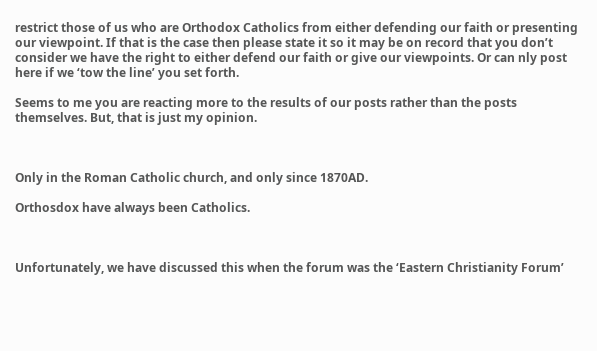restrict those of us who are Orthodox Catholics from either defending our faith or presenting our viewpoint. If that is the case then please state it so it may be on record that you don’t consider we have the right to either defend our faith or give our viewpoints. Or can nly post here if we ‘tow the line’ you set forth.

Seems to me you are reacting more to the results of our posts rather than the posts themselves. But, that is just my opinion.



Only in the Roman Catholic church, and only since 1870AD.

Orthosdox have always been Catholics.



Unfortunately, we have discussed this when the forum was the ‘Eastern Christianity Forum’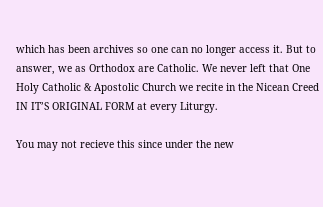which has been archives so one can no longer access it. But to answer, we as Orthodox are Catholic. We never left that One Holy Catholic & Apostolic Church we recite in the Nicean Creed IN IT’S ORIGINAL FORM at every Liturgy.

You may not recieve this since under the new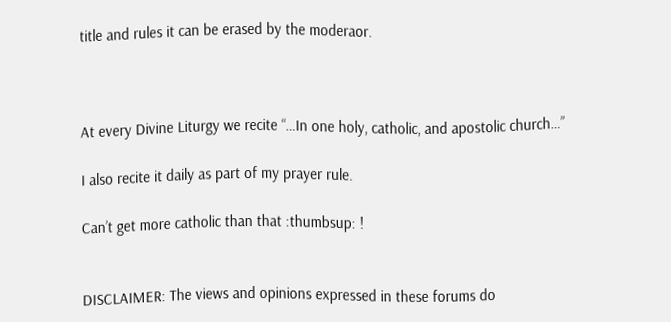title and rules it can be erased by the moderaor.



At every Divine Liturgy we recite “…In one holy, catholic, and apostolic church…”

I also recite it daily as part of my prayer rule.

Can’t get more catholic than that :thumbsup: !


DISCLAIMER: The views and opinions expressed in these forums do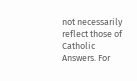not necessarily reflect those of Catholic Answers. For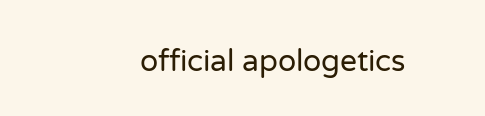official apologetics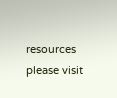resources please visit